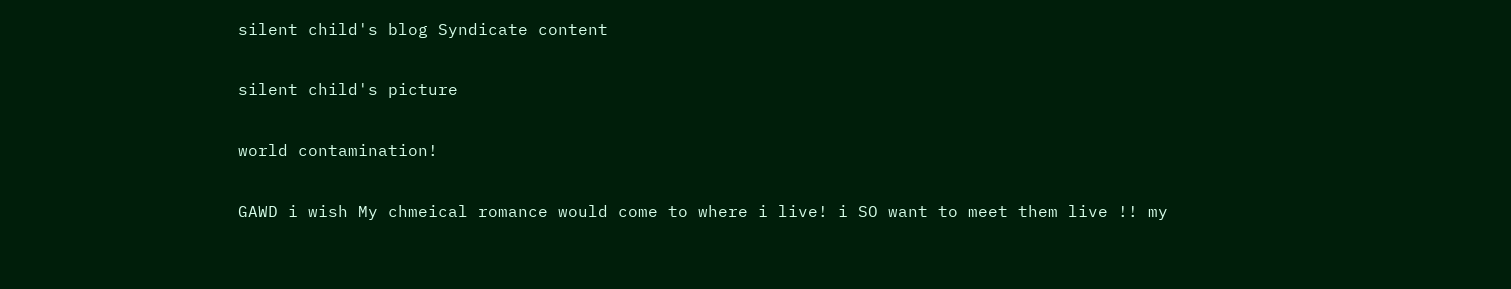silent child's blog Syndicate content

silent child's picture

world contamination!

GAWD i wish My chmeical romance would come to where i live! i SO want to meet them live !! my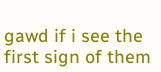gawd if i see the first sign of them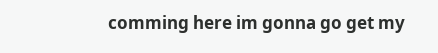comming here im gonna go get my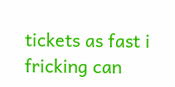tickets as fast i fricking can